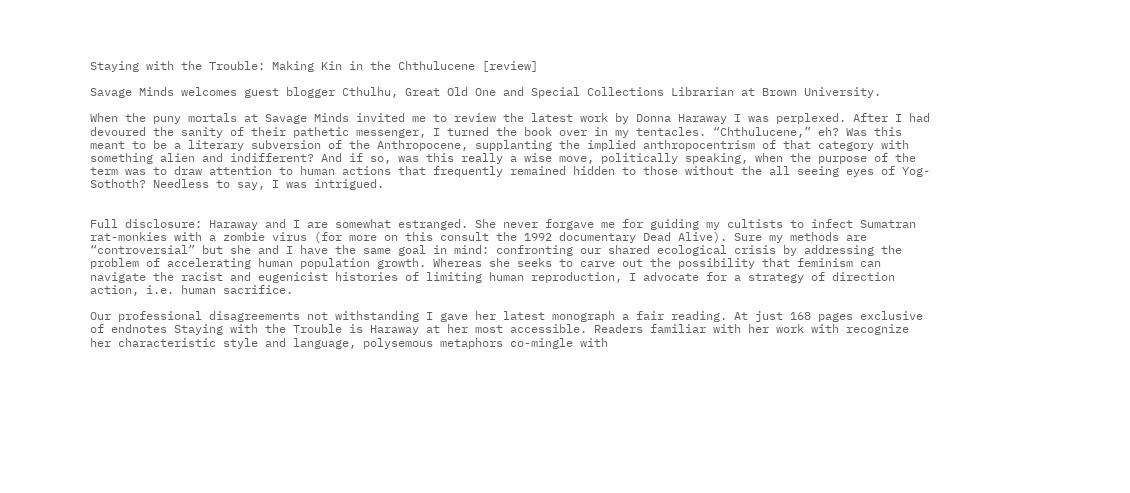Staying with the Trouble: Making Kin in the Chthulucene [review]

Savage Minds welcomes guest blogger Cthulhu, Great Old One and Special Collections Librarian at Brown University.

When the puny mortals at Savage Minds invited me to review the latest work by Donna Haraway I was perplexed. After I had devoured the sanity of their pathetic messenger, I turned the book over in my tentacles. “Chthulucene,” eh? Was this meant to be a literary subversion of the Anthropocene, supplanting the implied anthropocentrism of that category with something alien and indifferent? And if so, was this really a wise move, politically speaking, when the purpose of the term was to draw attention to human actions that frequently remained hidden to those without the all seeing eyes of Yog-Sothoth? Needless to say, I was intrigued.


Full disclosure: Haraway and I are somewhat estranged. She never forgave me for guiding my cultists to infect Sumatran rat-monkies with a zombie virus (for more on this consult the 1992 documentary Dead Alive). Sure my methods are “controversial” but she and I have the same goal in mind: confronting our shared ecological crisis by addressing the problem of accelerating human population growth. Whereas she seeks to carve out the possibility that feminism can navigate the racist and eugenicist histories of limiting human reproduction, I advocate for a strategy of direction action, i.e. human sacrifice.

Our professional disagreements not withstanding I gave her latest monograph a fair reading. At just 168 pages exclusive of endnotes Staying with the Trouble is Haraway at her most accessible. Readers familiar with her work with recognize her characteristic style and language, polysemous metaphors co-mingle with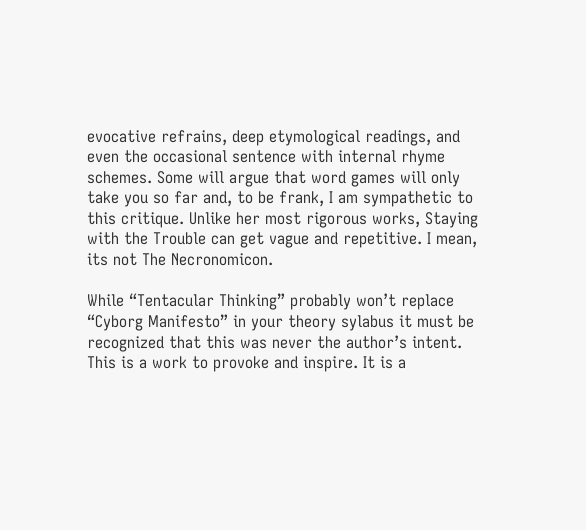evocative refrains, deep etymological readings, and even the occasional sentence with internal rhyme schemes. Some will argue that word games will only take you so far and, to be frank, I am sympathetic to this critique. Unlike her most rigorous works, Staying with the Trouble can get vague and repetitive. I mean, its not The Necronomicon.

While “Tentacular Thinking” probably won’t replace “Cyborg Manifesto” in your theory sylabus it must be recognized that this was never the author’s intent. This is a work to provoke and inspire. It is a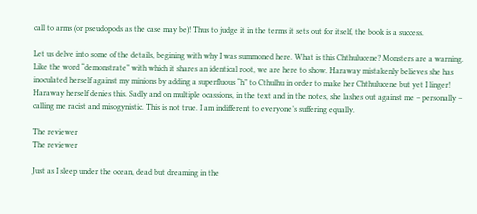call to arms (or pseudopods as the case may be)! Thus to judge it in the terms it sets out for itself, the book is a success.

Let us delve into some of the details, begining with why I was summoned here. What is this Chthulucene? Monsters are a warning. Like the word “demonstrate” with which it shares an identical root, we are here to show. Haraway mistakenly believes she has inoculated herself against my minions by adding a superfluous “h” to Cthulhu in order to make her Chthulucene but yet I linger! Haraway herself denies this. Sadly and on multiple ocassions, in the text and in the notes, she lashes out against me – personally – calling me racist and misogynistic. This is not true. I am indifferent to everyone’s suffering equally.

The reviewer
The reviewer

Just as I sleep under the ocean, dead but dreaming in the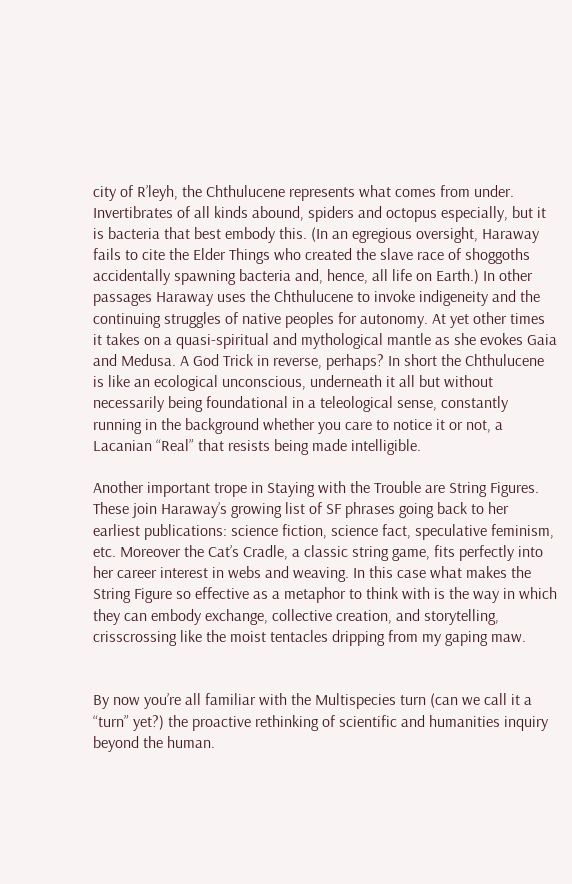city of R’leyh, the Chthulucene represents what comes from under. Invertibrates of all kinds abound, spiders and octopus especially, but it is bacteria that best embody this. (In an egregious oversight, Haraway fails to cite the Elder Things who created the slave race of shoggoths accidentally spawning bacteria and, hence, all life on Earth.) In other passages Haraway uses the Chthulucene to invoke indigeneity and the continuing struggles of native peoples for autonomy. At yet other times it takes on a quasi-spiritual and mythological mantle as she evokes Gaia and Medusa. A God Trick in reverse, perhaps? In short the Chthulucene is like an ecological unconscious, underneath it all but without necessarily being foundational in a teleological sense, constantly running in the background whether you care to notice it or not, a Lacanian “Real” that resists being made intelligible.

Another important trope in Staying with the Trouble are String Figures. These join Haraway’s growing list of SF phrases going back to her earliest publications: science fiction, science fact, speculative feminism, etc. Moreover the Cat’s Cradle, a classic string game, fits perfectly into her career interest in webs and weaving. In this case what makes the String Figure so effective as a metaphor to think with is the way in which they can embody exchange, collective creation, and storytelling, crisscrossing like the moist tentacles dripping from my gaping maw.


By now you’re all familiar with the Multispecies turn (can we call it a “turn” yet?) the proactive rethinking of scientific and humanities inquiry beyond the human.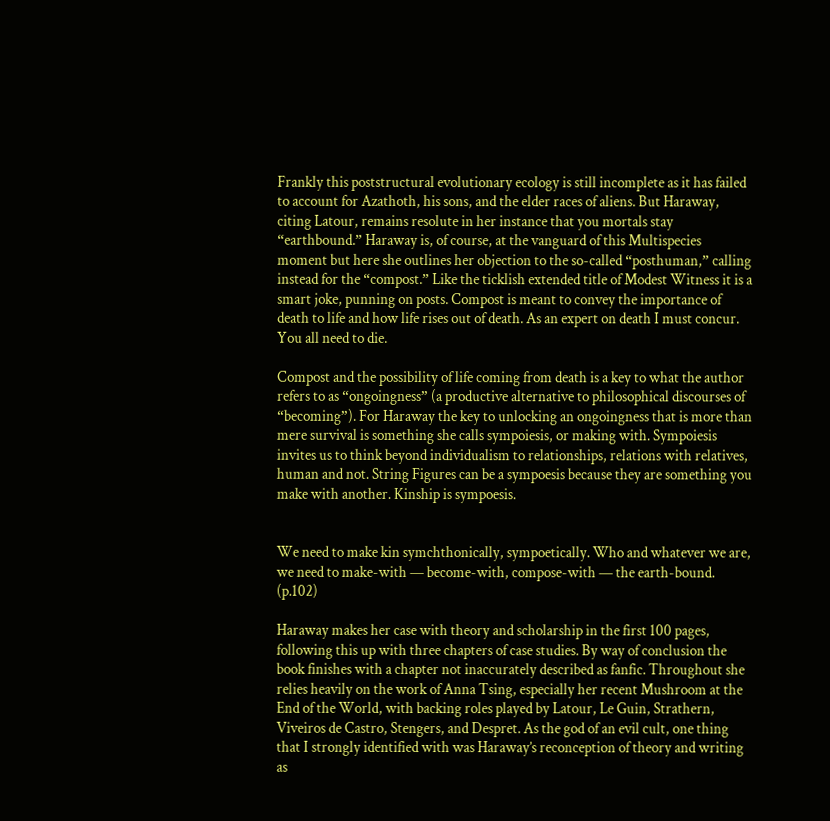Frankly this poststructural evolutionary ecology is still incomplete as it has failed to account for Azathoth, his sons, and the elder races of aliens. But Haraway, citing Latour, remains resolute in her instance that you mortals stay “earthbound.” Haraway is, of course, at the vanguard of this Multispecies moment but here she outlines her objection to the so-called “posthuman,” calling instead for the “compost.” Like the ticklish extended title of Modest Witness it is a smart joke, punning on posts. Compost is meant to convey the importance of death to life and how life rises out of death. As an expert on death I must concur. You all need to die.

Compost and the possibility of life coming from death is a key to what the author refers to as “ongoingness” (a productive alternative to philosophical discourses of “becoming”). For Haraway the key to unlocking an ongoingness that is more than mere survival is something she calls sympoiesis, or making with. Sympoiesis invites us to think beyond individualism to relationships, relations with relatives, human and not. String Figures can be a sympoesis because they are something you make with another. Kinship is sympoesis.


We need to make kin symchthonically, sympoetically. Who and whatever we are, we need to make-with — become-with, compose-with — the earth-bound. (p.102)

Haraway makes her case with theory and scholarship in the first 100 pages, following this up with three chapters of case studies. By way of conclusion the book finishes with a chapter not inaccurately described as fanfic. Throughout she relies heavily on the work of Anna Tsing, especially her recent Mushroom at the End of the World, with backing roles played by Latour, Le Guin, Strathern, Viveiros de Castro, Stengers, and Despret. As the god of an evil cult, one thing that I strongly identified with was Haraway’s reconception of theory and writing as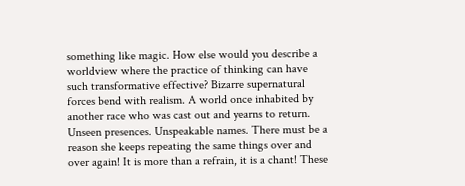something like magic. How else would you describe a worldview where the practice of thinking can have such transformative effective? Bizarre supernatural forces bend with realism. A world once inhabited by another race who was cast out and yearns to return. Unseen presences. Unspeakable names. There must be a reason she keeps repeating the same things over and over again! It is more than a refrain, it is a chant! These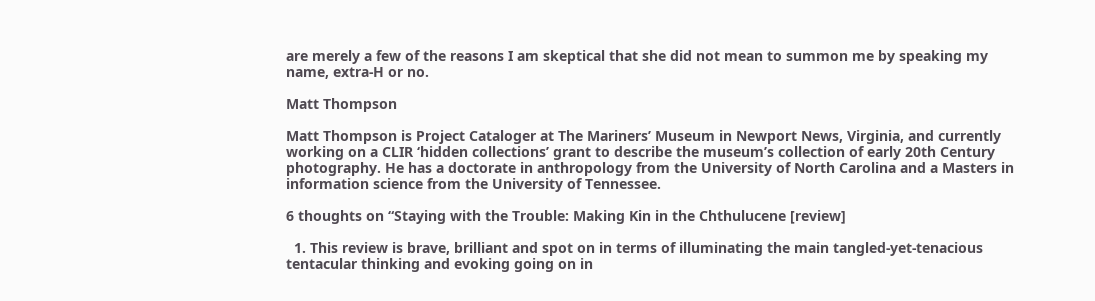are merely a few of the reasons I am skeptical that she did not mean to summon me by speaking my name, extra-H or no.

Matt Thompson

Matt Thompson is Project Cataloger at The Mariners’ Museum in Newport News, Virginia, and currently working on a CLIR ‘hidden collections’ grant to describe the museum’s collection of early 20th Century photography. He has a doctorate in anthropology from the University of North Carolina and a Masters in information science from the University of Tennessee.

6 thoughts on “Staying with the Trouble: Making Kin in the Chthulucene [review]

  1. This review is brave, brilliant and spot on in terms of illuminating the main tangled-yet-tenacious tentacular thinking and evoking going on in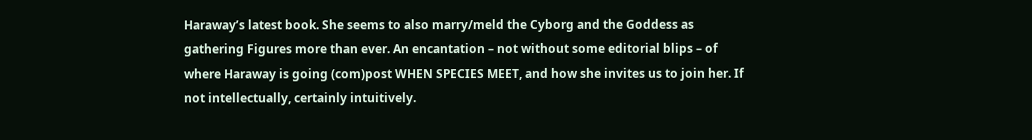Haraway’s latest book. She seems to also marry/meld the Cyborg and the Goddess as gathering Figures more than ever. An encantation – not without some editorial blips – of where Haraway is going (com)post WHEN SPECIES MEET, and how she invites us to join her. If not intellectually, certainly intuitively.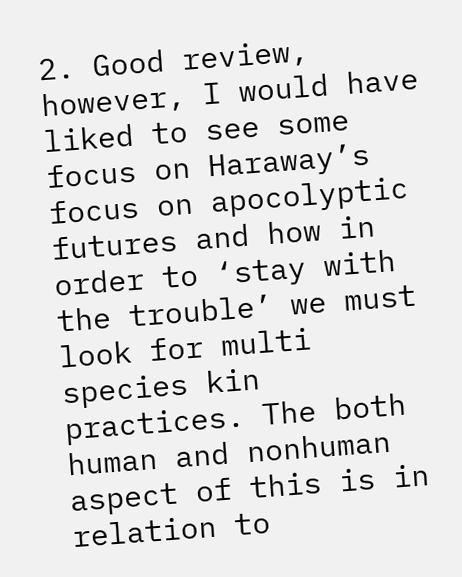2. Good review, however, I would have liked to see some focus on Haraway’s focus on apocolyptic futures and how in order to ‘stay with the trouble’ we must look for multi species kin practices. The both human and nonhuman aspect of this is in relation to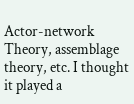Actor-network Theory, assemblage theory, etc. I thought it played a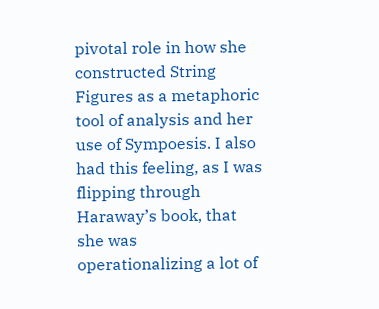pivotal role in how she constructed String Figures as a metaphoric tool of analysis and her use of Sympoesis. I also had this feeling, as I was flipping through Haraway’s book, that she was operationalizing a lot of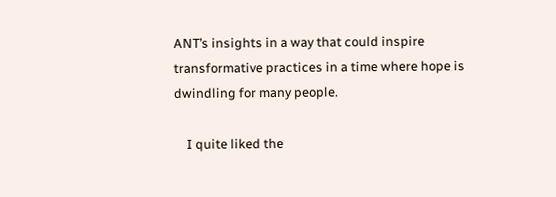ANT’s insights in a way that could inspire transformative practices in a time where hope is dwindling for many people.

    I quite liked the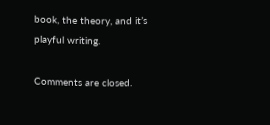book, the theory, and it’s playful writing.

Comments are closed.